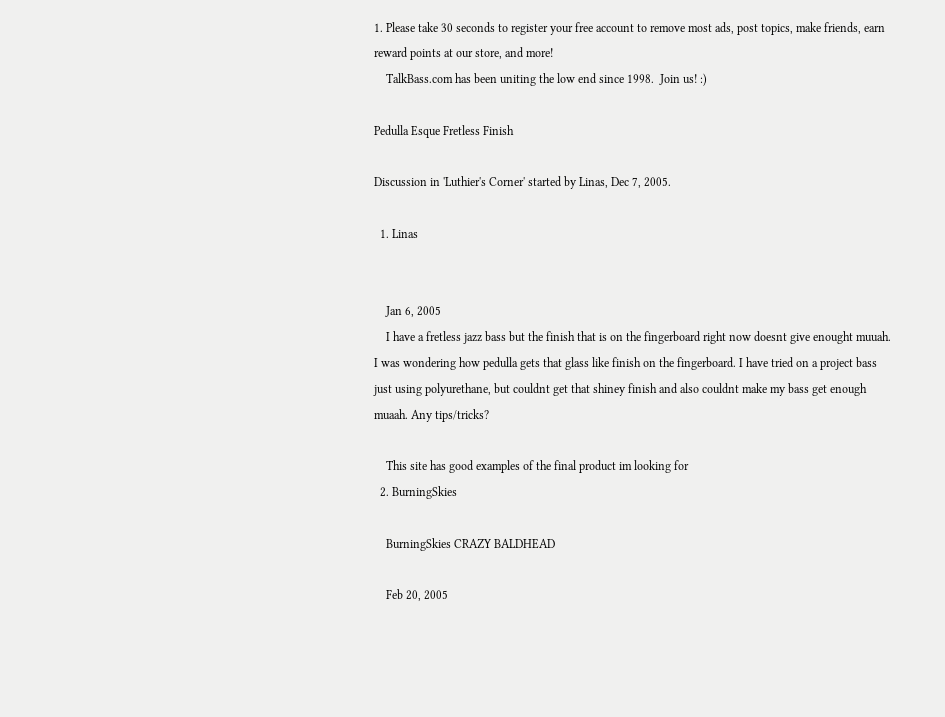1. Please take 30 seconds to register your free account to remove most ads, post topics, make friends, earn reward points at our store, and more!
    TalkBass.com has been uniting the low end since 1998.  Join us! :)

Pedulla Esque Fretless Finish

Discussion in 'Luthier's Corner' started by Linas, Dec 7, 2005.

  1. Linas


    Jan 6, 2005
    I have a fretless jazz bass but the finish that is on the fingerboard right now doesnt give enought muuah. I was wondering how pedulla gets that glass like finish on the fingerboard. I have tried on a project bass just using polyurethane, but couldnt get that shiney finish and also couldnt make my bass get enough muaah. Any tips/tricks?

    This site has good examples of the final product im looking for
  2. BurningSkies

    BurningSkies CRAZY BALDHEAD

    Feb 20, 2005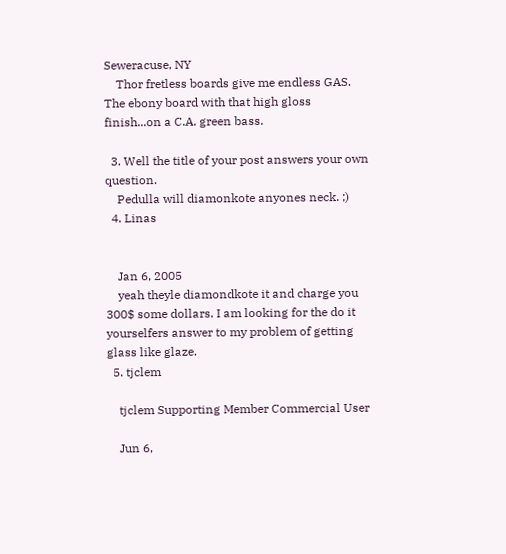Seweracuse, NY
    Thor fretless boards give me endless GAS. The ebony board with that high gloss finish...on a C.A. green bass.

  3. Well the title of your post answers your own question.
    Pedulla will diamonkote anyones neck. ;)
  4. Linas


    Jan 6, 2005
    yeah theyle diamondkote it and charge you 300$ some dollars. I am looking for the do it yourselfers answer to my problem of getting glass like glaze.
  5. tjclem

    tjclem Supporting Member Commercial User

    Jun 6,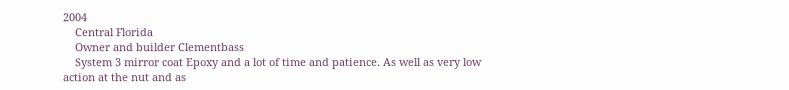2004
    Central Florida
    Owner and builder Clementbass
    System 3 mirror coat Epoxy and a lot of time and patience. As well as very low action at the nut and as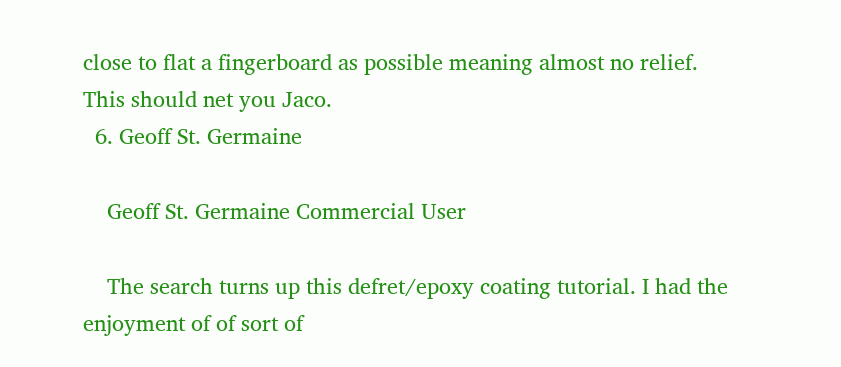close to flat a fingerboard as possible meaning almost no relief. This should net you Jaco.
  6. Geoff St. Germaine

    Geoff St. Germaine Commercial User

    The search turns up this defret/epoxy coating tutorial. I had the enjoyment of of sort of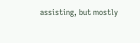assisting, but mostly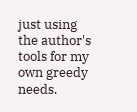just using the author's tools for my own greedy needs.